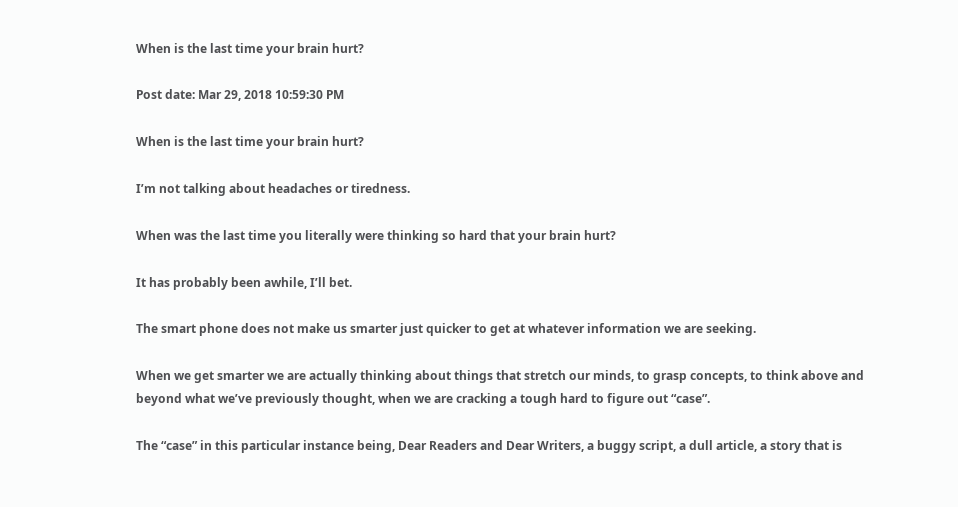When is the last time your brain hurt?

Post date: Mar 29, 2018 10:59:30 PM

When is the last time your brain hurt?

I’m not talking about headaches or tiredness.

When was the last time you literally were thinking so hard that your brain hurt?

It has probably been awhile, I’ll bet.

The smart phone does not make us smarter just quicker to get at whatever information we are seeking.

When we get smarter we are actually thinking about things that stretch our minds, to grasp concepts, to think above and beyond what we’ve previously thought, when we are cracking a tough hard to figure out “case”.

The “case” in this particular instance being, Dear Readers and Dear Writers, a buggy script, a dull article, a story that is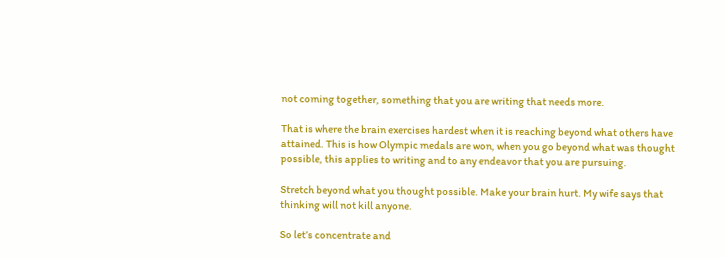not coming together, something that you are writing that needs more.

That is where the brain exercises hardest when it is reaching beyond what others have attained. This is how Olympic medals are won, when you go beyond what was thought possible, this applies to writing and to any endeavor that you are pursuing.

Stretch beyond what you thought possible. Make your brain hurt. My wife says that thinking will not kill anyone.

So let’s concentrate and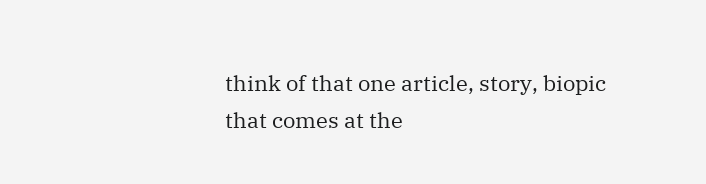think of that one article, story, biopic that comes at the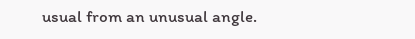usual from an unusual angle.